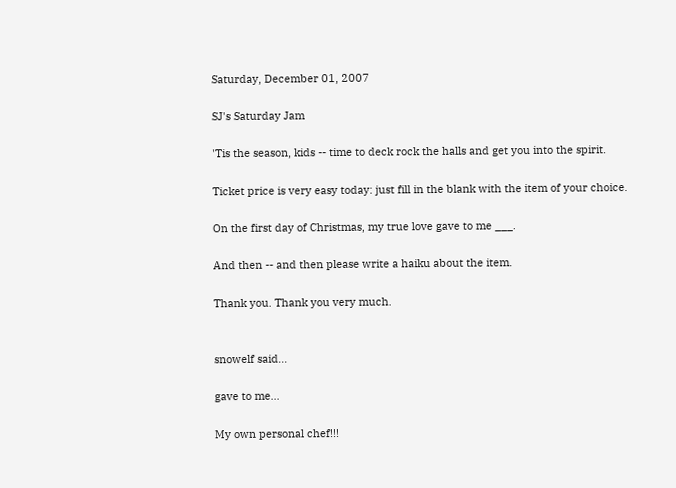Saturday, December 01, 2007

SJ's Saturday Jam

'Tis the season, kids -- time to deck rock the halls and get you into the spirit.

Ticket price is very easy today: just fill in the blank with the item of your choice.

On the first day of Christmas, my true love gave to me ___.

And then -- and then please write a haiku about the item.

Thank you. Thank you very much.


snowelf said...

gave to me...

My own personal chef!!!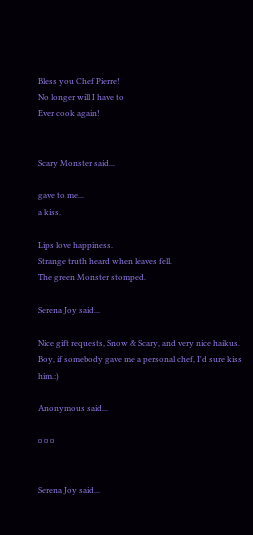Bless you Chef Pierre!
No longer will I have to
Ever cook again!


Scary Monster said...

gave to me...
a kiss.

Lips love happiness.
Strange truth heard when leaves fell.
The green Monster stomped.

Serena Joy said...

Nice gift requests, Snow & Scary, and very nice haikus. Boy, if somebody gave me a personal chef, I'd sure kiss him.:)

Anonymous said...

¤ ¤ ¤


Serena Joy said...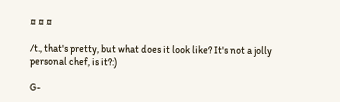¤ ¤ ¤

/t., that's pretty, but what does it look like? It's not a jolly personal chef, is it?:)

G-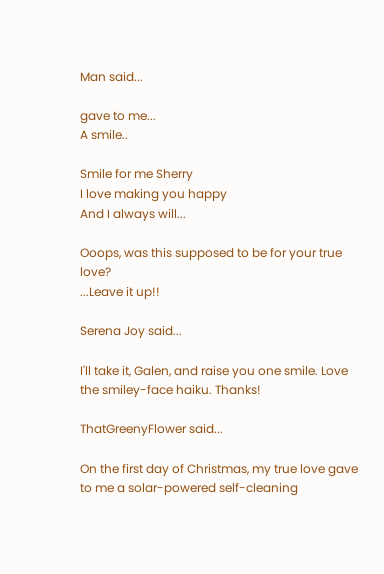Man said...

gave to me...
A smile..

Smile for me Sherry
I love making you happy
And I always will...

Ooops, was this supposed to be for your true love?
...Leave it up!!

Serena Joy said...

I'll take it, Galen, and raise you one smile. Love the smiley-face haiku. Thanks!

ThatGreenyFlower said...

On the first day of Christmas, my true love gave to me a solar-powered self-cleaning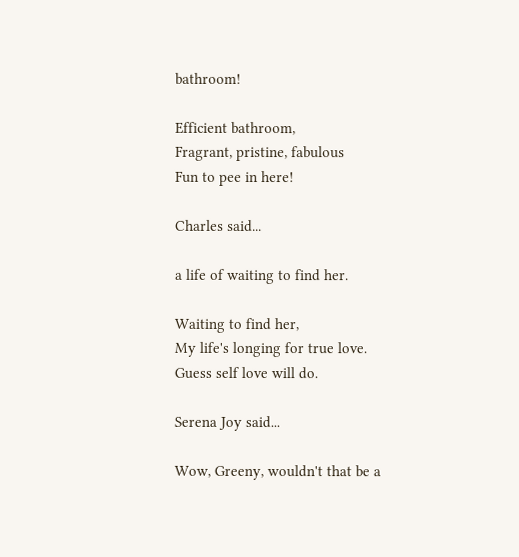bathroom!

Efficient bathroom,
Fragrant, pristine, fabulous
Fun to pee in here!

Charles said...

a life of waiting to find her.

Waiting to find her,
My life's longing for true love.
Guess self love will do.

Serena Joy said...

Wow, Greeny, wouldn't that be a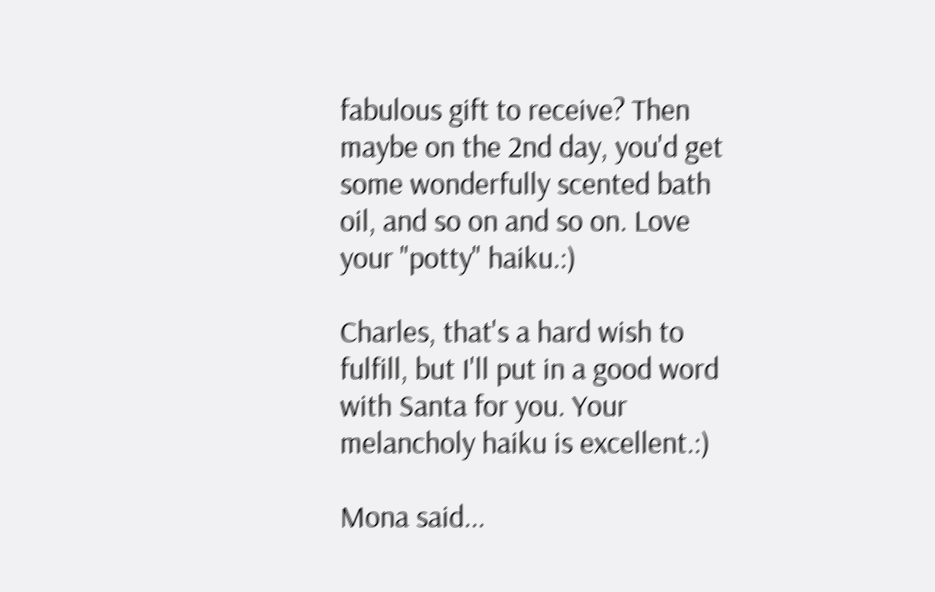fabulous gift to receive? Then maybe on the 2nd day, you'd get some wonderfully scented bath oil, and so on and so on. Love your "potty" haiku.:)

Charles, that's a hard wish to fulfill, but I'll put in a good word with Santa for you. Your melancholy haiku is excellent.:)

Mona said...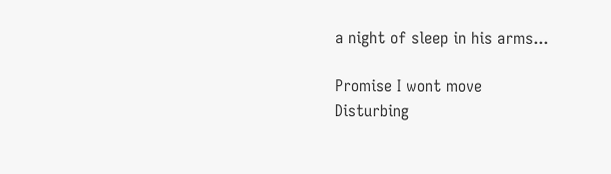a night of sleep in his arms...

Promise I wont move
Disturbing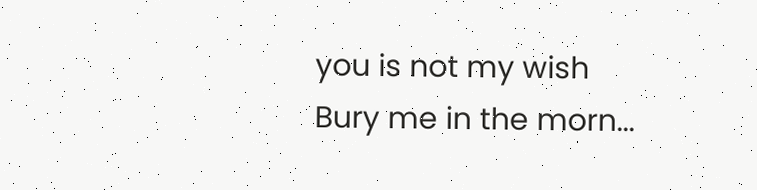you is not my wish
Bury me in the morn...